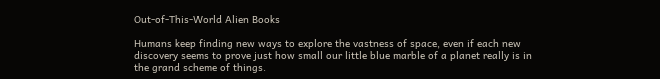Out-of-This-World Alien Books

Humans keep finding new ways to explore the vastness of space, even if each new discovery seems to prove just how small our little blue marble of a planet really is in the grand scheme of things.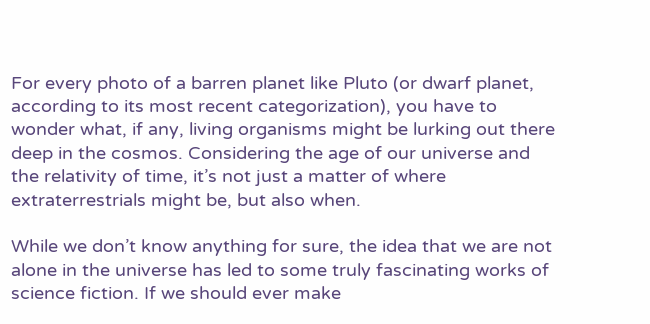For every photo of a barren planet like Pluto (or dwarf planet, according to its most recent categorization), you have to wonder what, if any, living organisms might be lurking out there deep in the cosmos. Considering the age of our universe and the relativity of time, it’s not just a matter of where extraterrestrials might be, but also when.

While we don’t know anything for sure, the idea that we are not alone in the universe has led to some truly fascinating works of science fiction. If we should ever make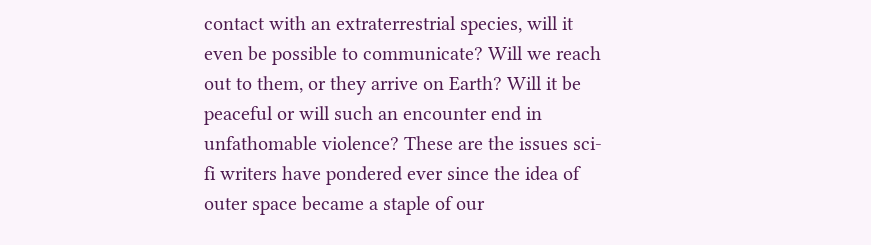contact with an extraterrestrial species, will it even be possible to communicate? Will we reach out to them, or they arrive on Earth? Will it be peaceful or will such an encounter end in unfathomable violence? These are the issues sci-fi writers have pondered ever since the idea of outer space became a staple of our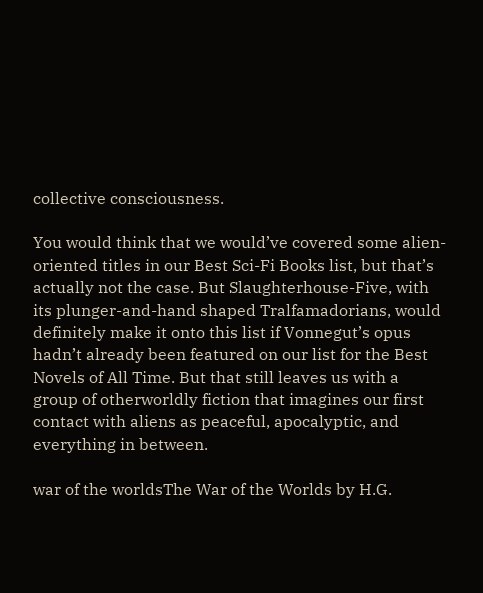collective consciousness.

You would think that we would’ve covered some alien-oriented titles in our Best Sci-Fi Books list, but that’s actually not the case. But Slaughterhouse-Five, with its plunger-and-hand shaped Tralfamadorians, would definitely make it onto this list if Vonnegut’s opus hadn’t already been featured on our list for the Best Novels of All Time. But that still leaves us with a group of otherworldly fiction that imagines our first contact with aliens as peaceful, apocalyptic, and everything in between.

war of the worldsThe War of the Worlds by H.G.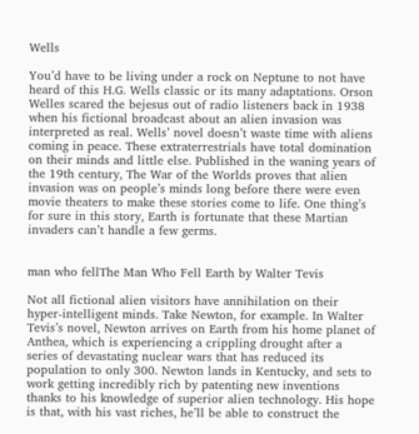Wells

You’d have to be living under a rock on Neptune to not have heard of this H.G. Wells classic or its many adaptations. Orson Welles scared the bejesus out of radio listeners back in 1938 when his fictional broadcast about an alien invasion was interpreted as real. Wells’ novel doesn’t waste time with aliens coming in peace. These extraterrestrials have total domination on their minds and little else. Published in the waning years of the 19th century, The War of the Worlds proves that alien invasion was on people’s minds long before there were even movie theaters to make these stories come to life. One thing’s for sure in this story, Earth is fortunate that these Martian invaders can’t handle a few germs.


man who fellThe Man Who Fell Earth by Walter Tevis

Not all fictional alien visitors have annihilation on their hyper-intelligent minds. Take Newton, for example. In Walter Tevis’s novel, Newton arrives on Earth from his home planet of Anthea, which is experiencing a crippling drought after a series of devastating nuclear wars that has reduced its population to only 300. Newton lands in Kentucky, and sets to work getting incredibly rich by patenting new inventions thanks to his knowledge of superior alien technology. His hope is that, with his vast riches, he’ll be able to construct the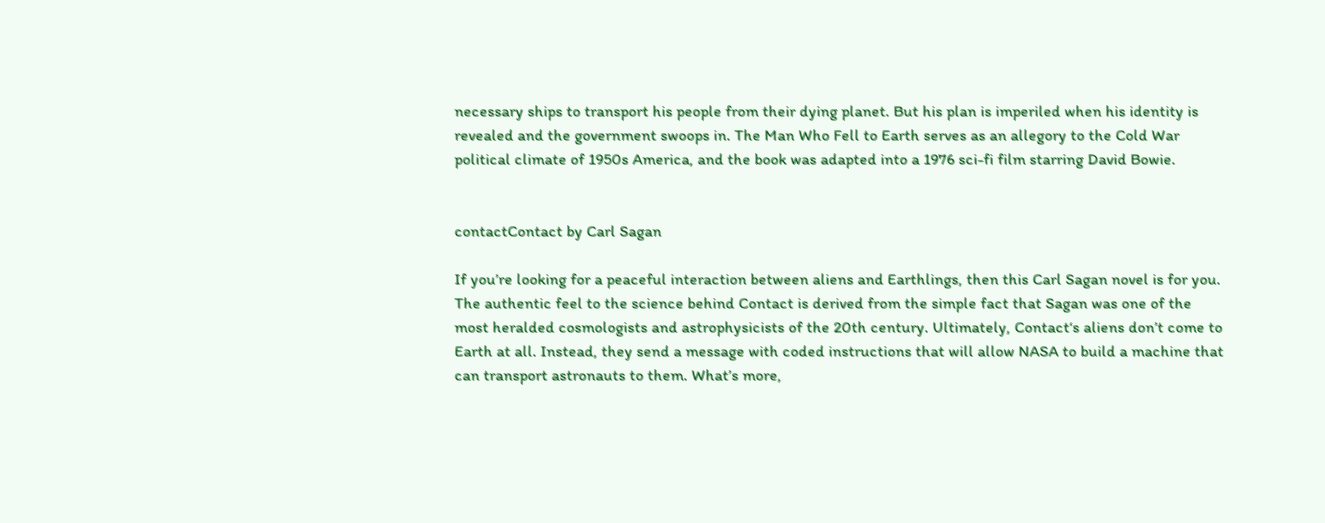necessary ships to transport his people from their dying planet. But his plan is imperiled when his identity is revealed and the government swoops in. The Man Who Fell to Earth serves as an allegory to the Cold War political climate of 1950s America, and the book was adapted into a 1976 sci-fi film starring David Bowie.


contactContact by Carl Sagan

If you’re looking for a peaceful interaction between aliens and Earthlings, then this Carl Sagan novel is for you. The authentic feel to the science behind Contact is derived from the simple fact that Sagan was one of the most heralded cosmologists and astrophysicists of the 20th century. Ultimately, Contact‘s aliens don’t come to Earth at all. Instead, they send a message with coded instructions that will allow NASA to build a machine that can transport astronauts to them. What’s more,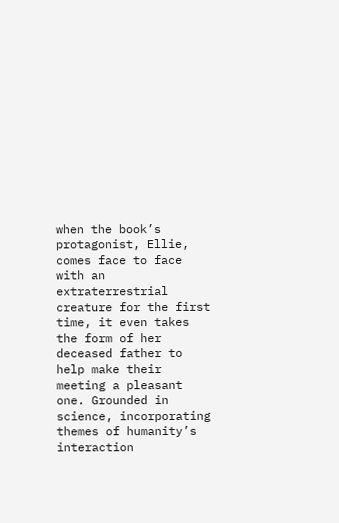when the book’s protagonist, Ellie, comes face to face with an extraterrestrial creature for the first time, it even takes the form of her deceased father to help make their meeting a pleasant one. Grounded in science, incorporating themes of humanity’s interaction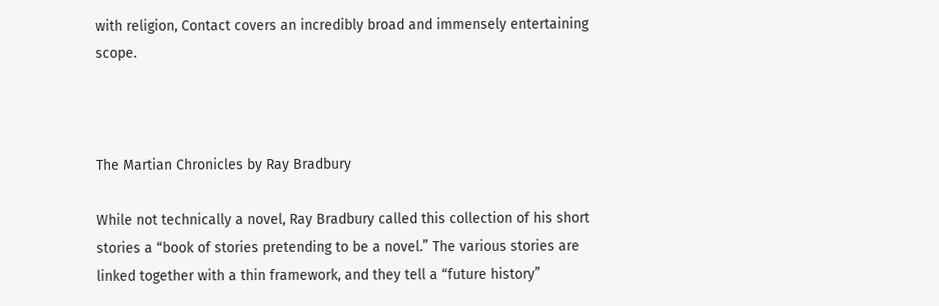with religion, Contact covers an incredibly broad and immensely entertaining scope.



The Martian Chronicles by Ray Bradbury

While not technically a novel, Ray Bradbury called this collection of his short stories a “book of stories pretending to be a novel.” The various stories are linked together with a thin framework, and they tell a “future history”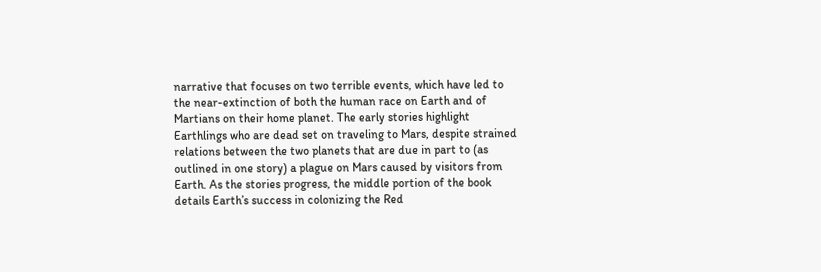narrative that focuses on two terrible events, which have led to the near-extinction of both the human race on Earth and of Martians on their home planet. The early stories highlight Earthlings who are dead set on traveling to Mars, despite strained relations between the two planets that are due in part to (as outlined in one story) a plague on Mars caused by visitors from Earth. As the stories progress, the middle portion of the book details Earth’s success in colonizing the Red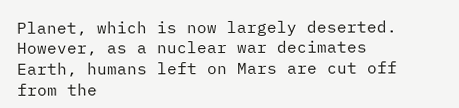Planet, which is now largely deserted. However, as a nuclear war decimates Earth, humans left on Mars are cut off from the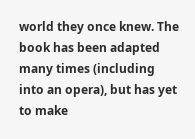world they once knew. The book has been adapted many times (including into an opera), but has yet to make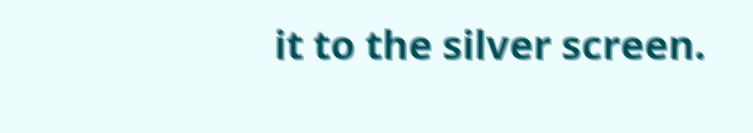it to the silver screen.